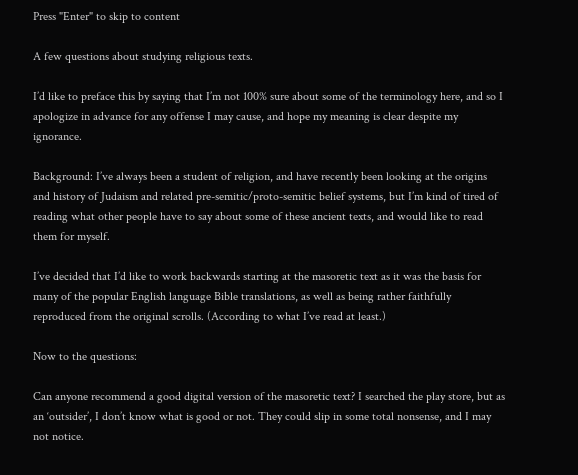Press "Enter" to skip to content

A few questions about studying religious texts.

I’d like to preface this by saying that I’m not 100% sure about some of the terminology here, and so I apologize in advance for any offense I may cause, and hope my meaning is clear despite my ignorance.

Background: I’ve always been a student of religion, and have recently been looking at the origins and history of Judaism and related pre-semitic/proto-semitic belief systems, but I’m kind of tired of reading what other people have to say about some of these ancient texts, and would like to read them for myself.

I’ve decided that I’d like to work backwards starting at the masoretic text as it was the basis for many of the popular English language Bible translations, as well as being rather faithfully reproduced from the original scrolls. (According to what I’ve read at least.)

Now to the questions:

Can anyone recommend a good digital version of the masoretic text? I searched the play store, but as an ‘outsider’, I don’t know what is good or not. They could slip in some total nonsense, and I may not notice.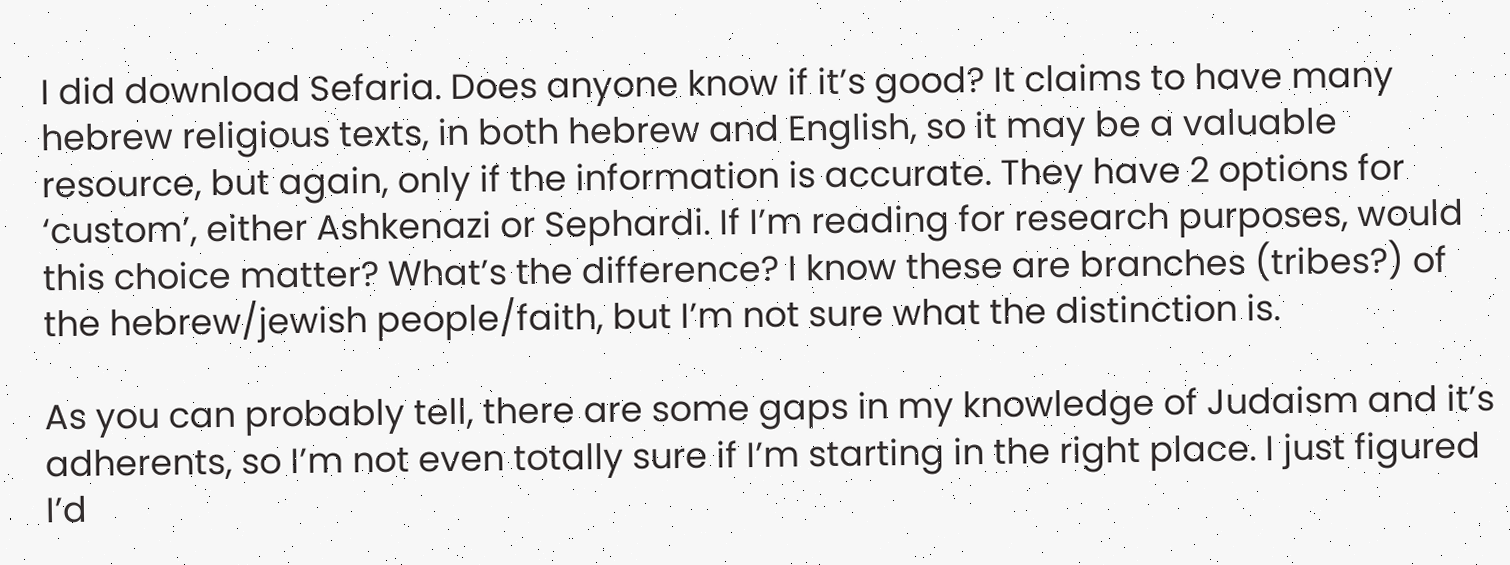I did download Sefaria. Does anyone know if it’s good? It claims to have many hebrew religious texts, in both hebrew and English, so it may be a valuable resource, but again, only if the information is accurate. They have 2 options for ‘custom’, either Ashkenazi or Sephardi. If I’m reading for research purposes, would this choice matter? What’s the difference? I know these are branches (tribes?) of the hebrew/jewish people/faith, but I’m not sure what the distinction is.

As you can probably tell, there are some gaps in my knowledge of Judaism and it’s adherents, so I’m not even totally sure if I’m starting in the right place. I just figured I’d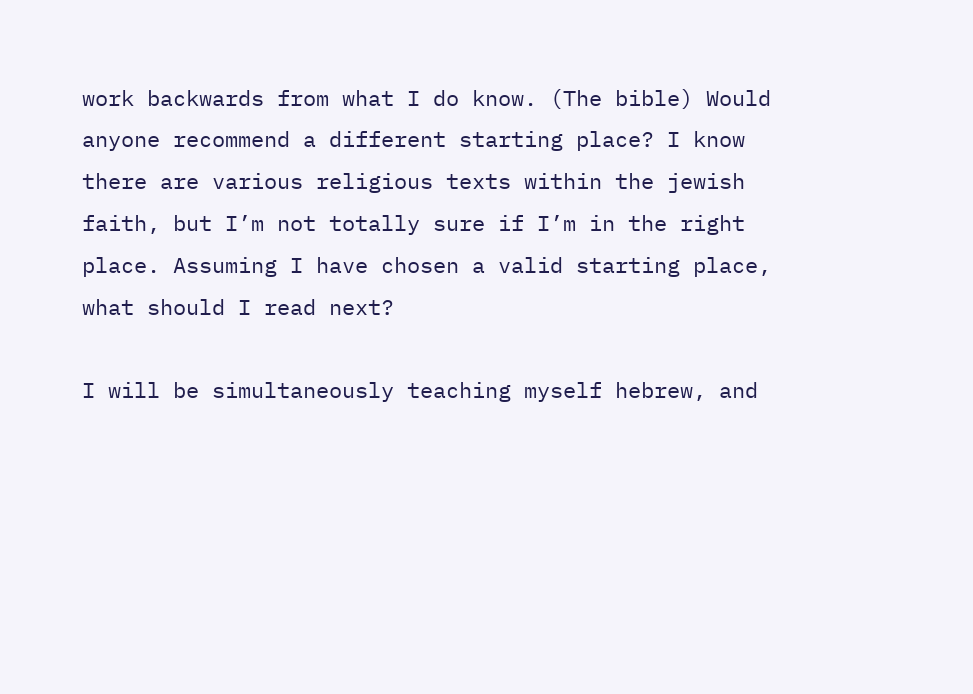work backwards from what I do know. (The bible) Would anyone recommend a different starting place? I know there are various religious texts within the jewish faith, but I’m not totally sure if I’m in the right place. Assuming I have chosen a valid starting place, what should I read next?

I will be simultaneously teaching myself hebrew, and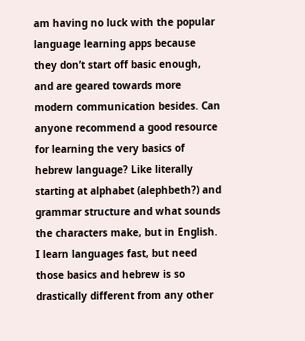am having no luck with the popular language learning apps because they don’t start off basic enough, and are geared towards more modern communication besides. Can anyone recommend a good resource for learning the very basics of hebrew language? Like literally starting at alphabet (alephbeth?) and grammar structure and what sounds the characters make, but in English. I learn languages fast, but need those basics and hebrew is so drastically different from any other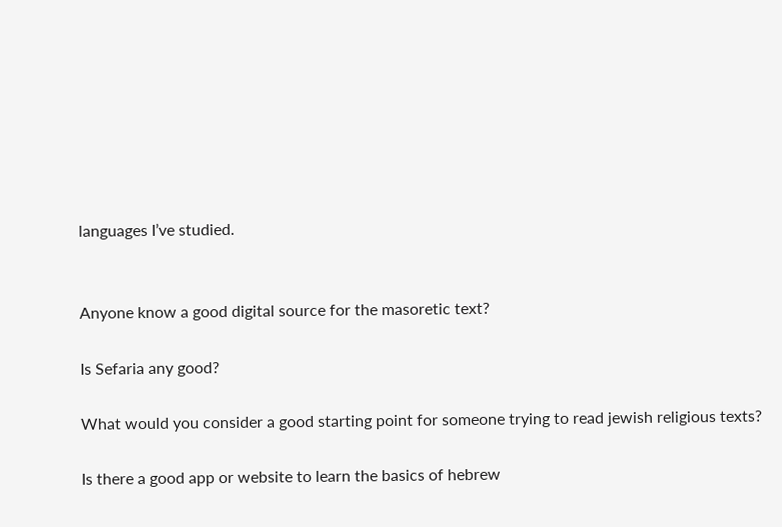languages I’ve studied.


Anyone know a good digital source for the masoretic text?

Is Sefaria any good?

What would you consider a good starting point for someone trying to read jewish religious texts?

Is there a good app or website to learn the basics of hebrew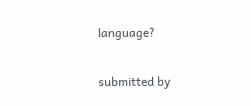language?

submitted by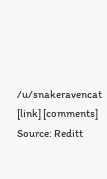/u/snakeravencat
[link] [comments]
Source: Reditt